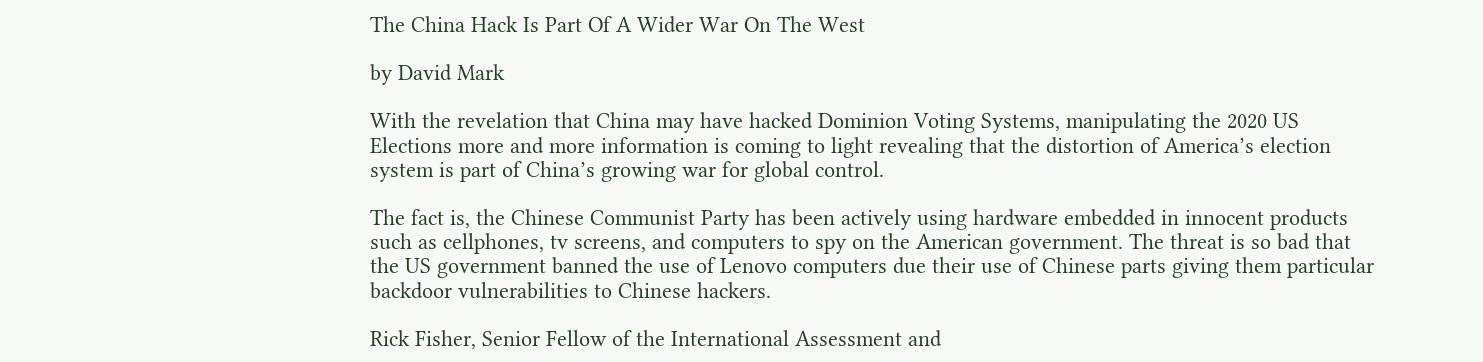The China Hack Is Part Of A Wider War On The West

by David Mark

With the revelation that China may have hacked Dominion Voting Systems, manipulating the 2020 US Elections more and more information is coming to light revealing that the distortion of America’s election system is part of China’s growing war for global control.

The fact is, the Chinese Communist Party has been actively using hardware embedded in innocent products such as cellphones, tv screens, and computers to spy on the American government. The threat is so bad that the US government banned the use of Lenovo computers due their use of Chinese parts giving them particular backdoor vulnerabilities to Chinese hackers.

Rick Fisher, Senior Fellow of the International Assessment and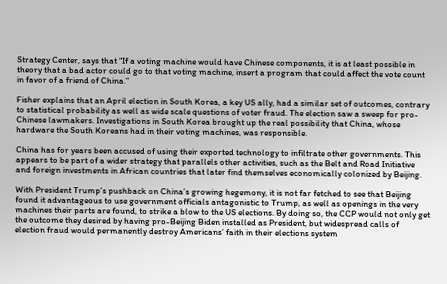Strategy Center, says that “If a voting machine would have Chinese components, it is at least possible in theory that a bad actor could go to that voting machine, insert a program that could affect the vote count in favor of a friend of China.”

Fisher explains that an April election in South Korea, a key US ally, had a similar set of outcomes, contrary to statistical probability as well as wide scale questions of voter fraud. The election saw a sweep for pro-Chinese lawmakers. Investigations in South Korea brought up the real possibility that China, whose hardware the South Koreans had in their voting machines, was responsible.

China has for years been accused of using their exported technology to infiltrate other governments. This appears to be part of a wider strategy that parallels other activities, such as the Belt and Road Initiative and foreign investments in African countries that later find themselves economically colonized by Beijing.

With President Trump’s pushback on China’s growing hegemony, it is not far fetched to see that Beijing found it advantageous to use government officials antagonistic to Trump, as well as openings in the very machines their parts are found, to strike a blow to the US elections. By doing so, the CCP would not only get the outcome they desired by having pro-Beijing Biden installed as President, but widespread calls of election fraud would permanently destroy Americans’ faith in their elections system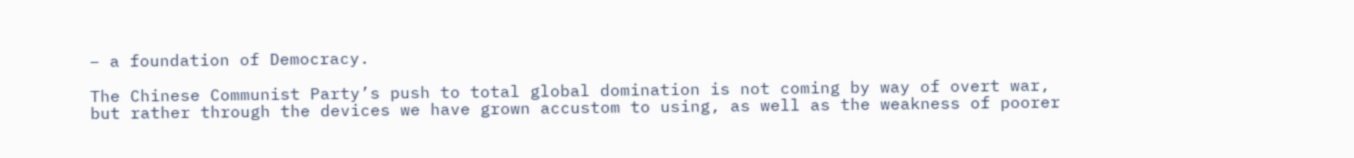– a foundation of Democracy.

The Chinese Communist Party’s push to total global domination is not coming by way of overt war, but rather through the devices we have grown accustom to using, as well as the weakness of poorer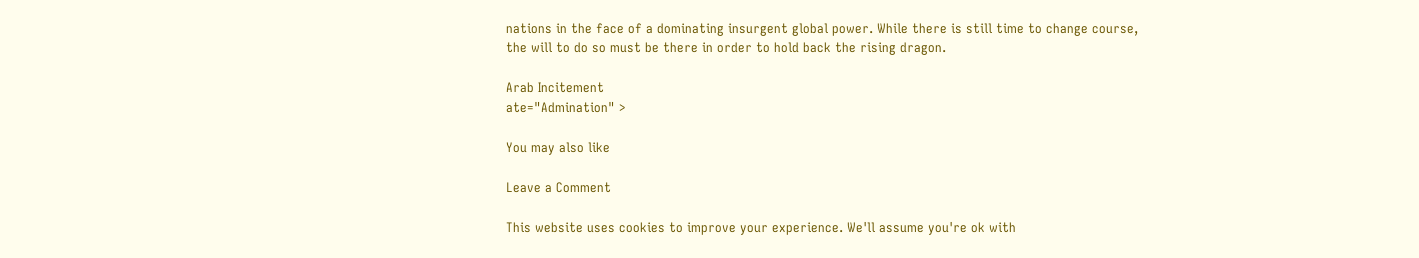nations in the face of a dominating insurgent global power. While there is still time to change course, the will to do so must be there in order to hold back the rising dragon.

Arab Incitement
ate="Admination" >

You may also like

Leave a Comment

This website uses cookies to improve your experience. We'll assume you're ok with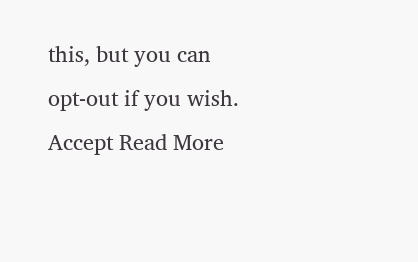this, but you can opt-out if you wish. Accept Read More